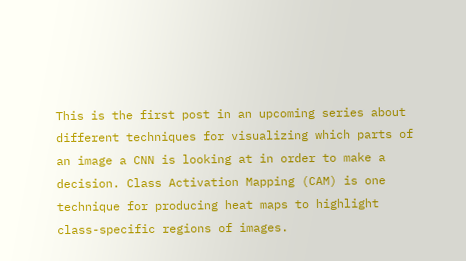This is the first post in an upcoming series about different techniques for visualizing which parts of an image a CNN is looking at in order to make a decision. Class Activation Mapping (CAM) is one technique for producing heat maps to highlight class-specific regions of images.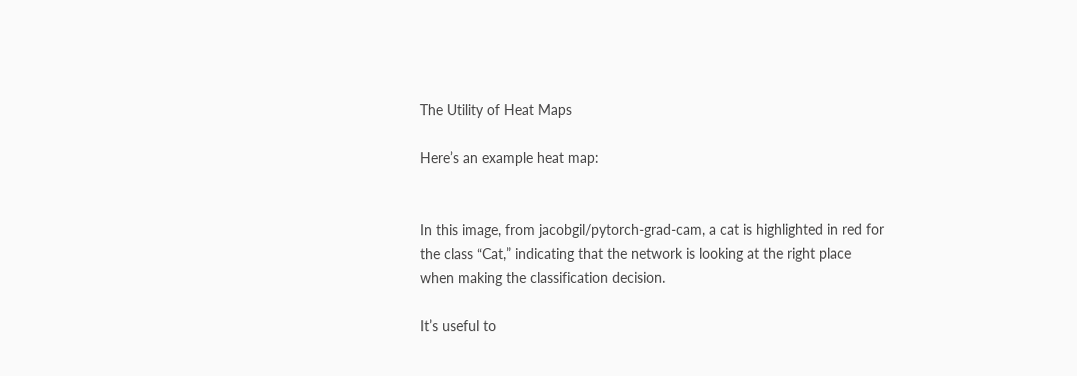The Utility of Heat Maps

Here’s an example heat map:


In this image, from jacobgil/pytorch-grad-cam, a cat is highlighted in red for the class “Cat,” indicating that the network is looking at the right place when making the classification decision.

It’s useful to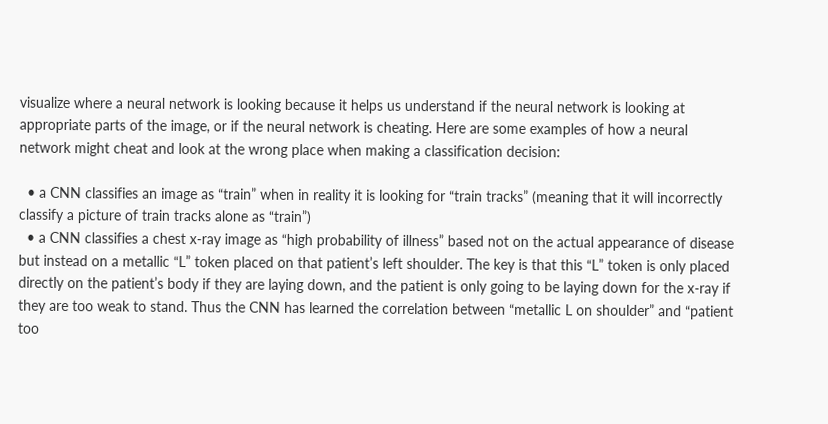visualize where a neural network is looking because it helps us understand if the neural network is looking at appropriate parts of the image, or if the neural network is cheating. Here are some examples of how a neural network might cheat and look at the wrong place when making a classification decision:

  • a CNN classifies an image as “train” when in reality it is looking for “train tracks” (meaning that it will incorrectly classify a picture of train tracks alone as “train”)
  • a CNN classifies a chest x-ray image as “high probability of illness” based not on the actual appearance of disease but instead on a metallic “L” token placed on that patient’s left shoulder. The key is that this “L” token is only placed directly on the patient’s body if they are laying down, and the patient is only going to be laying down for the x-ray if they are too weak to stand. Thus the CNN has learned the correlation between “metallic L on shoulder” and “patient too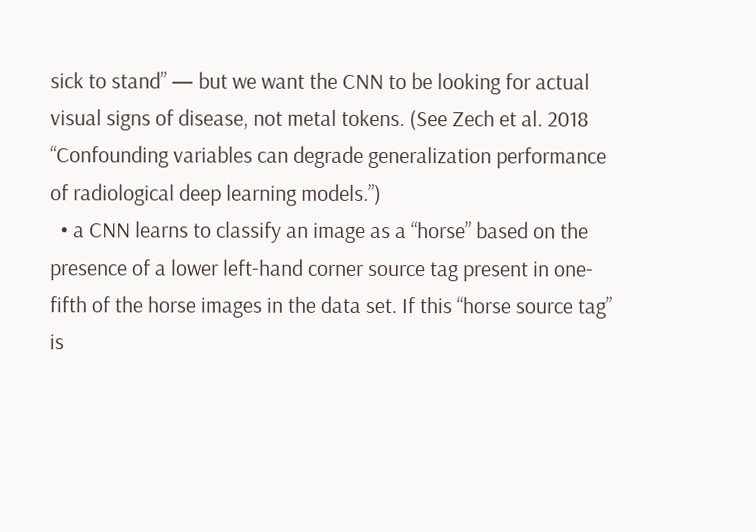sick to stand” — but we want the CNN to be looking for actual visual signs of disease, not metal tokens. (See Zech et al. 2018 “Confounding variables can degrade generalization performance of radiological deep learning models.”)
  • a CNN learns to classify an image as a “horse” based on the presence of a lower left-hand corner source tag present in one-fifth of the horse images in the data set. If this “horse source tag” is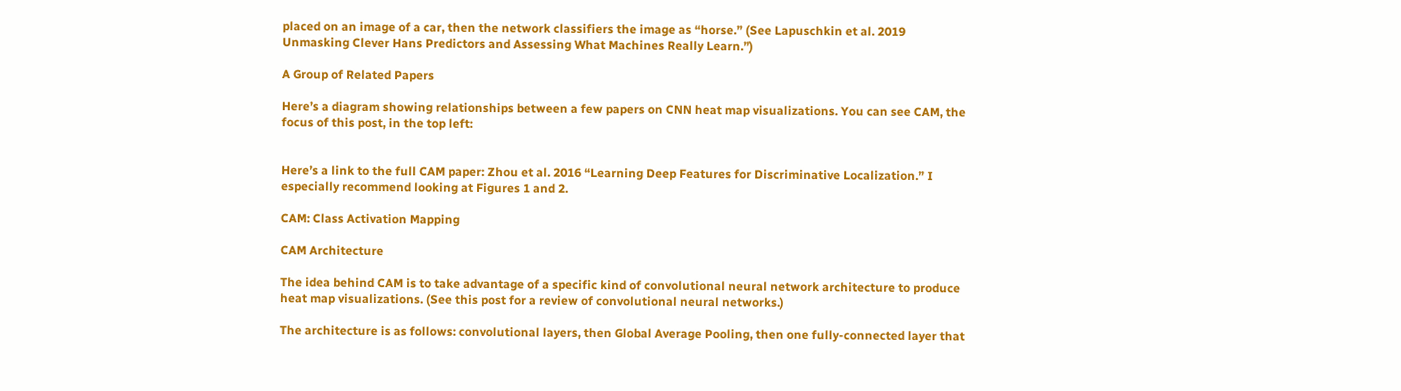placed on an image of a car, then the network classifiers the image as “horse.” (See Lapuschkin et al. 2019 Unmasking Clever Hans Predictors and Assessing What Machines Really Learn.”)

A Group of Related Papers

Here’s a diagram showing relationships between a few papers on CNN heat map visualizations. You can see CAM, the focus of this post, in the top left:


Here’s a link to the full CAM paper: Zhou et al. 2016 “Learning Deep Features for Discriminative Localization.” I especially recommend looking at Figures 1 and 2.

CAM: Class Activation Mapping

CAM Architecture

The idea behind CAM is to take advantage of a specific kind of convolutional neural network architecture to produce heat map visualizations. (See this post for a review of convolutional neural networks.)

The architecture is as follows: convolutional layers, then Global Average Pooling, then one fully-connected layer that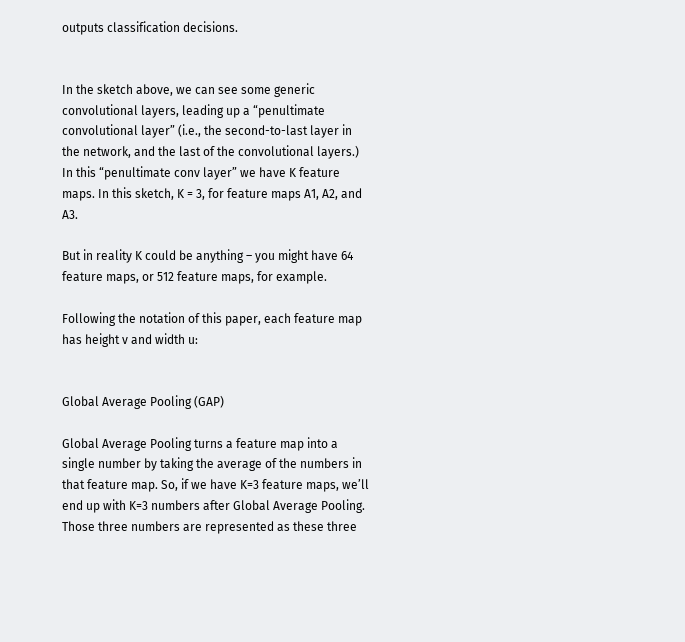outputs classification decisions.


In the sketch above, we can see some generic convolutional layers, leading up a “penultimate convolutional layer” (i.e., the second-to-last layer in the network, and the last of the convolutional layers.) In this “penultimate conv layer” we have K feature maps. In this sketch, K = 3, for feature maps A1, A2, and A3.

But in reality K could be anything – you might have 64 feature maps, or 512 feature maps, for example.

Following the notation of this paper, each feature map has height v and width u:


Global Average Pooling (GAP)

Global Average Pooling turns a feature map into a single number by taking the average of the numbers in that feature map. So, if we have K=3 feature maps, we’ll end up with K=3 numbers after Global Average Pooling. Those three numbers are represented as these three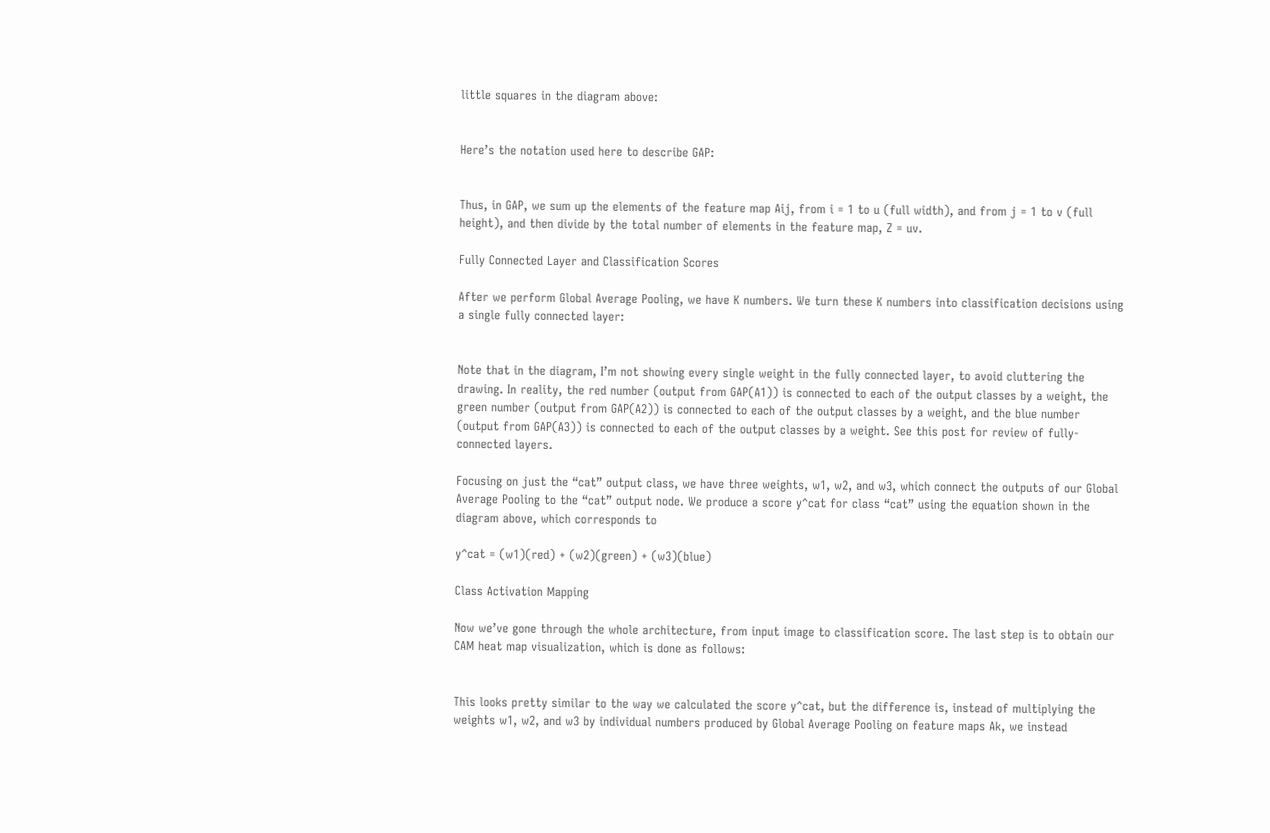little squares in the diagram above:


Here’s the notation used here to describe GAP:


Thus, in GAP, we sum up the elements of the feature map Aij, from i = 1 to u (full width), and from j = 1 to v (full height), and then divide by the total number of elements in the feature map, Z = uv.

Fully Connected Layer and Classification Scores

After we perform Global Average Pooling, we have K numbers. We turn these K numbers into classification decisions using a single fully connected layer:


Note that in the diagram, I’m not showing every single weight in the fully connected layer, to avoid cluttering the drawing. In reality, the red number (output from GAP(A1)) is connected to each of the output classes by a weight, the green number (output from GAP(A2)) is connected to each of the output classes by a weight, and the blue number (output from GAP(A3)) is connected to each of the output classes by a weight. See this post for review of fully-connected layers.

Focusing on just the “cat” output class, we have three weights, w1, w2, and w3, which connect the outputs of our Global Average Pooling to the “cat” output node. We produce a score y^cat for class “cat” using the equation shown in the diagram above, which corresponds to

y^cat = (w1)(red) + (w2)(green) + (w3)(blue)

Class Activation Mapping

Now we’ve gone through the whole architecture, from input image to classification score. The last step is to obtain our CAM heat map visualization, which is done as follows:


This looks pretty similar to the way we calculated the score y^cat, but the difference is, instead of multiplying the weights w1, w2, and w3 by individual numbers produced by Global Average Pooling on feature maps Ak, we instead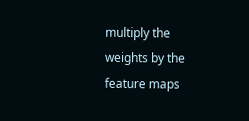multiply the weights by the feature maps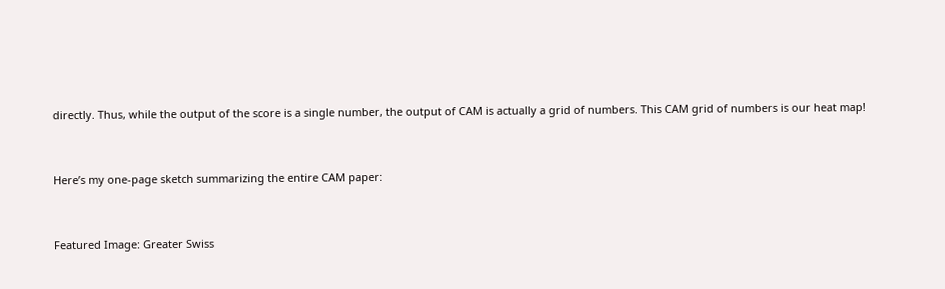directly. Thus, while the output of the score is a single number, the output of CAM is actually a grid of numbers. This CAM grid of numbers is our heat map!


Here’s my one-page sketch summarizing the entire CAM paper:


Featured Image: Greater Swiss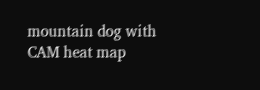mountain dog with CAM heat map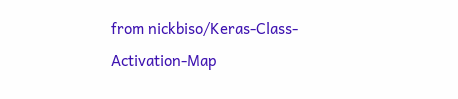from nickbiso/Keras-Class-Activation-Map